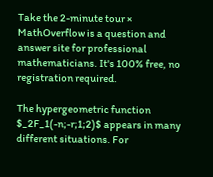Take the 2-minute tour ×
MathOverflow is a question and answer site for professional mathematicians. It's 100% free, no registration required.

The hypergeometric function $_2F_1(-n;-r;1;2)$ appears in many different situations. For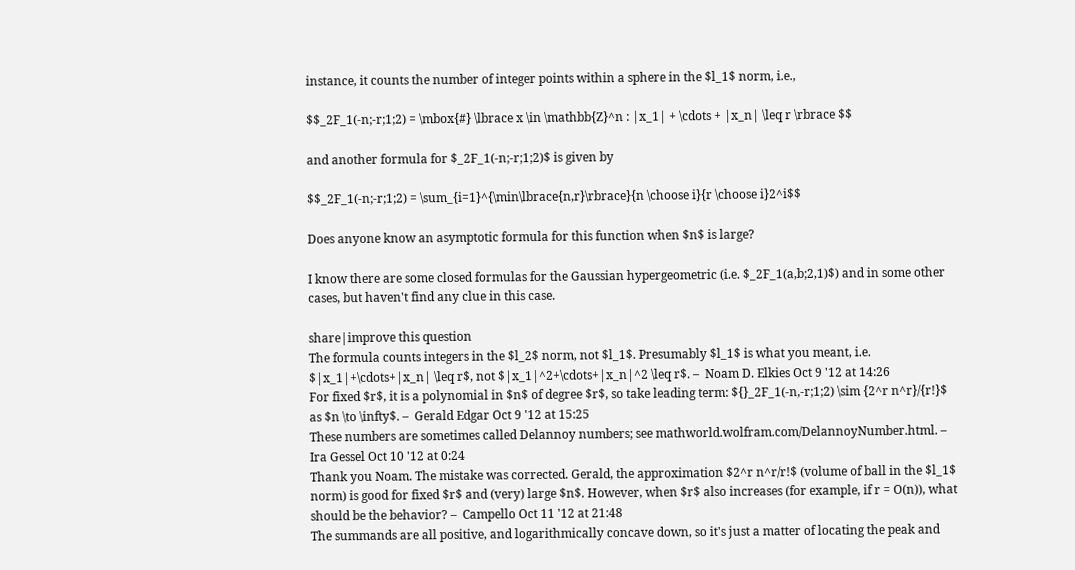instance, it counts the number of integer points within a sphere in the $l_1$ norm, i.e.,

$$_2F_1(-n;-r;1;2) = \mbox{#} \lbrace x \in \mathbb{Z}^n : |x_1| + \cdots + |x_n| \leq r \rbrace $$

and another formula for $_2F_1(-n;-r;1;2)$ is given by

$$_2F_1(-n;-r;1;2) = \sum_{i=1}^{\min\lbrace{n,r}\rbrace}{n \choose i}{r \choose i}2^i$$

Does anyone know an asymptotic formula for this function when $n$ is large?

I know there are some closed formulas for the Gaussian hypergeometric (i.e. $_2F_1(a,b;2,1)$) and in some other cases, but haven't find any clue in this case.

share|improve this question
The formula counts integers in the $l_2$ norm, not $l_1$. Presumably $l_1$ is what you meant, i.e. $|x_1|+\cdots+|x_n| \leq r$, not $|x_1|^2+\cdots+|x_n|^2 \leq r$. –  Noam D. Elkies Oct 9 '12 at 14:26
For fixed $r$, it is a polynomial in $n$ of degree $r$, so take leading term: ${}_2F_1(-n,-r;1;2) \sim {2^r n^r}/{r!}$ as $n \to \infty$. –  Gerald Edgar Oct 9 '12 at 15:25
These numbers are sometimes called Delannoy numbers; see mathworld.wolfram.com/DelannoyNumber.html. –  Ira Gessel Oct 10 '12 at 0:24
Thank you Noam. The mistake was corrected. Gerald, the approximation $2^r n^r/r!$ (volume of ball in the $l_1$ norm) is good for fixed $r$ and (very) large $n$. However, when $r$ also increases (for example, if r = O(n)), what should be the behavior? –  Campello Oct 11 '12 at 21:48
The summands are all positive, and logarithmically concave down, so it's just a matter of locating the peak and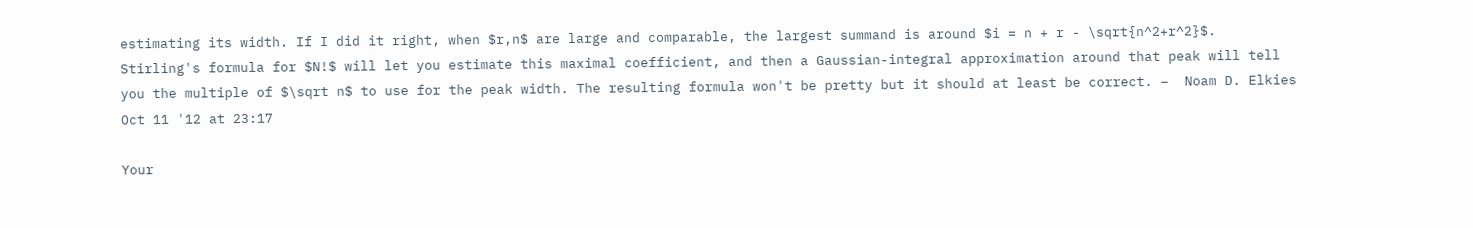estimating its width. If I did it right, when $r,n$ are large and comparable, the largest summand is around $i = n + r - \sqrt{n^2+r^2}$. Stirling's formula for $N!$ will let you estimate this maximal coefficient, and then a Gaussian-integral approximation around that peak will tell you the multiple of $\sqrt n$ to use for the peak width. The resulting formula won't be pretty but it should at least be correct. –  Noam D. Elkies Oct 11 '12 at 23:17

Your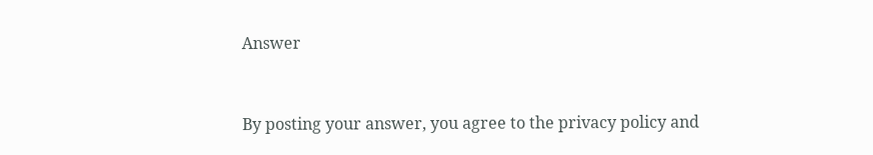Answer


By posting your answer, you agree to the privacy policy and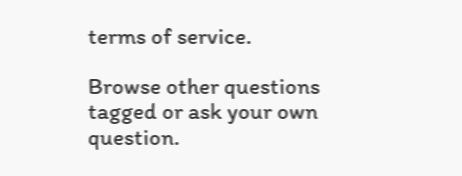terms of service.

Browse other questions tagged or ask your own question.